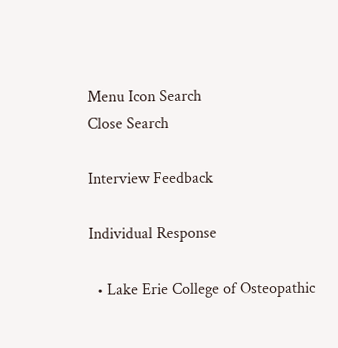Menu Icon Search
Close Search

Interview Feedback

Individual Response

  • Lake Erie College of Osteopathic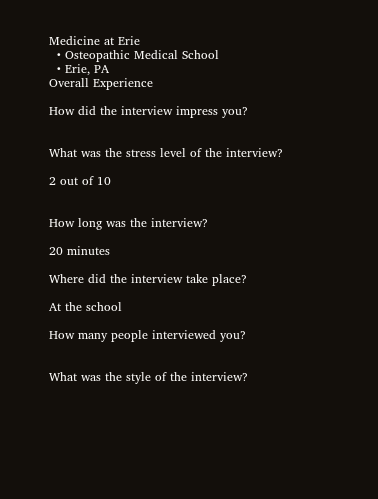Medicine at Erie
  • Osteopathic Medical School
  • Erie, PA
Overall Experience

How did the interview impress you?


What was the stress level of the interview?

2 out of 10


How long was the interview?

20 minutes

Where did the interview take place?

At the school

How many people interviewed you?


What was the style of the interview?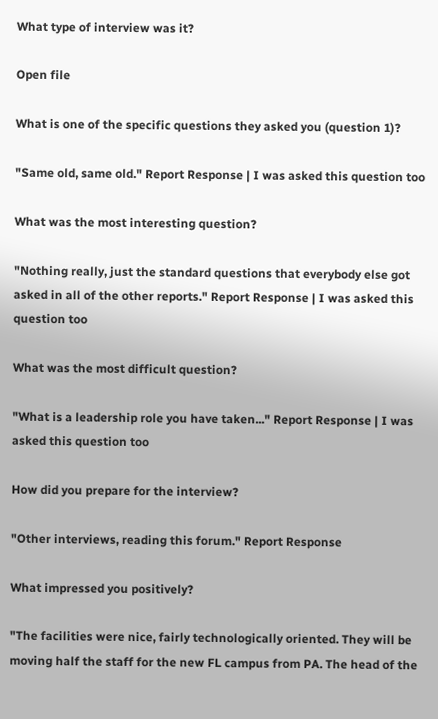What type of interview was it?

Open file

What is one of the specific questions they asked you (question 1)?

"Same old, same old." Report Response | I was asked this question too

What was the most interesting question?

"Nothing really, just the standard questions that everybody else got asked in all of the other reports." Report Response | I was asked this question too

What was the most difficult question?

"What is a leadership role you have taken..." Report Response | I was asked this question too

How did you prepare for the interview?

"Other interviews, reading this forum." Report Response

What impressed you positively?

"The facilities were nice, fairly technologically oriented. They will be moving half the staff for the new FL campus from PA. The head of the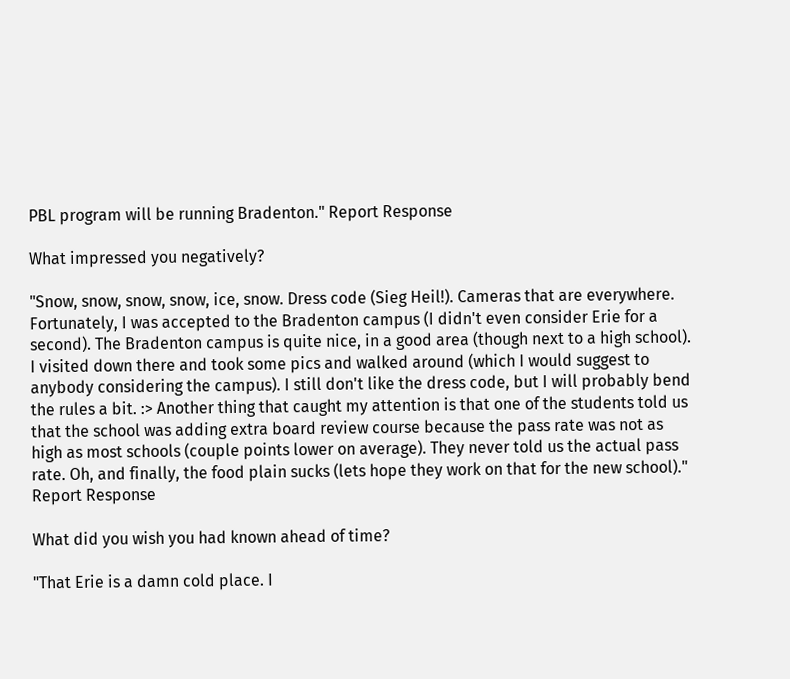PBL program will be running Bradenton." Report Response

What impressed you negatively?

"Snow, snow, snow, snow, ice, snow. Dress code (Sieg Heil!). Cameras that are everywhere. Fortunately, I was accepted to the Bradenton campus (I didn't even consider Erie for a second). The Bradenton campus is quite nice, in a good area (though next to a high school). I visited down there and took some pics and walked around (which I would suggest to anybody considering the campus). I still don't like the dress code, but I will probably bend the rules a bit. :> Another thing that caught my attention is that one of the students told us that the school was adding extra board review course because the pass rate was not as high as most schools (couple points lower on average). They never told us the actual pass rate. Oh, and finally, the food plain sucks (lets hope they work on that for the new school)." Report Response

What did you wish you had known ahead of time?

"That Erie is a damn cold place. I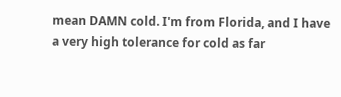mean DAMN cold. I'm from Florida, and I have a very high tolerance for cold as far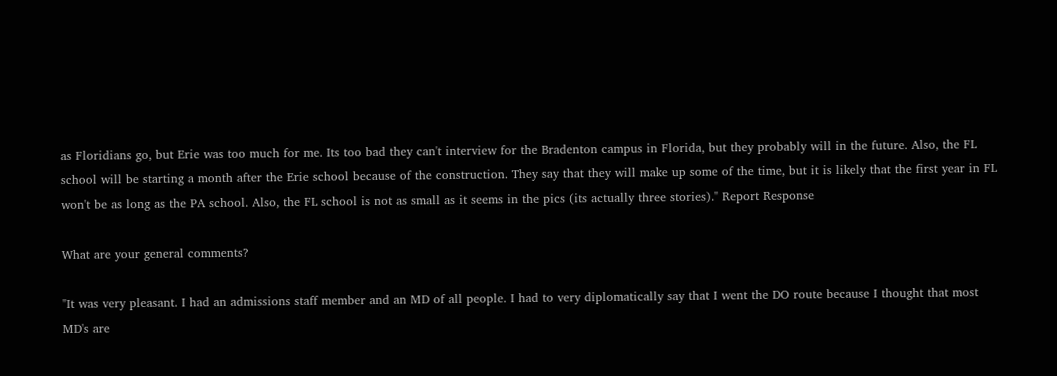as Floridians go, but Erie was too much for me. Its too bad they can't interview for the Bradenton campus in Florida, but they probably will in the future. Also, the FL school will be starting a month after the Erie school because of the construction. They say that they will make up some of the time, but it is likely that the first year in FL won't be as long as the PA school. Also, the FL school is not as small as it seems in the pics (its actually three stories)." Report Response

What are your general comments?

"It was very pleasant. I had an admissions staff member and an MD of all people. I had to very diplomatically say that I went the DO route because I thought that most MD's are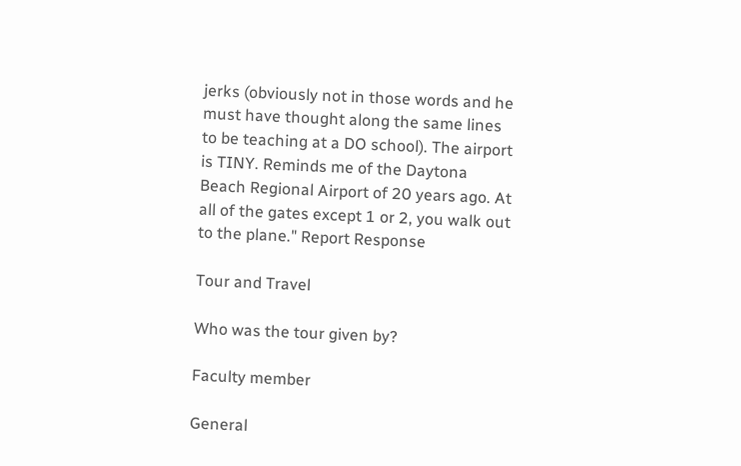jerks (obviously not in those words and he must have thought along the same lines to be teaching at a DO school). The airport is TINY. Reminds me of the Daytona Beach Regional Airport of 20 years ago. At all of the gates except 1 or 2, you walk out to the plane." Report Response

Tour and Travel

Who was the tour given by?

Faculty member

General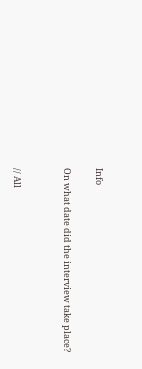Info

On what date did the interview take place?


// All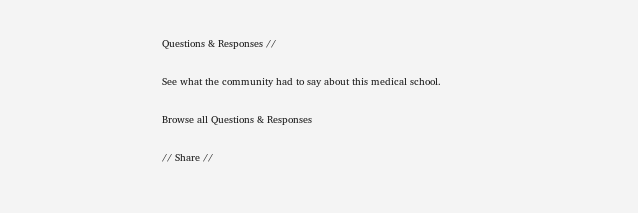Questions & Responses //

See what the community had to say about this medical school.

Browse all Questions & Responses

// Share //